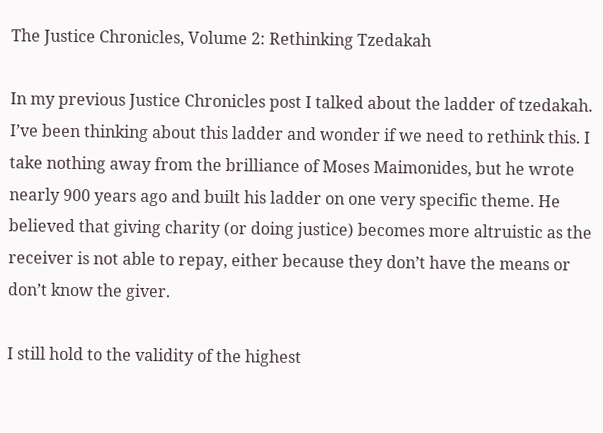The Justice Chronicles, Volume 2: Rethinking Tzedakah

In my previous Justice Chronicles post I talked about the ladder of tzedakah. I’ve been thinking about this ladder and wonder if we need to rethink this. I take nothing away from the brilliance of Moses Maimonides, but he wrote nearly 900 years ago and built his ladder on one very specific theme. He believed that giving charity (or doing justice) becomes more altruistic as the receiver is not able to repay, either because they don’t have the means or don’t know the giver.

I still hold to the validity of the highest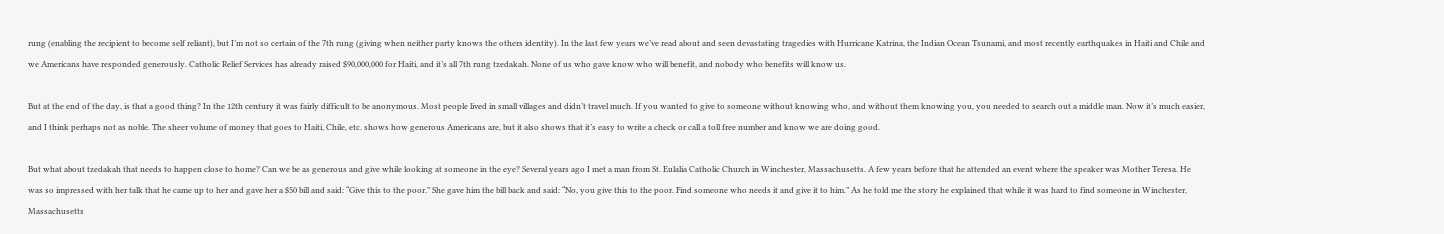rung (enabling the recipient to become self reliant), but I’m not so certain of the 7th rung (giving when neither party knows the others identity). In the last few years we’ve read about and seen devastating tragedies with Hurricane Katrina, the Indian Ocean Tsunami, and most recently earthquakes in Haiti and Chile and we Americans have responded generously. Catholic Relief Services has already raised $90,000,000 for Haiti, and it’s all 7th rung tzedakah. None of us who gave know who will benefit, and nobody who benefits will know us.

But at the end of the day, is that a good thing? In the 12th century it was fairly difficult to be anonymous. Most people lived in small villages and didn’t travel much. If you wanted to give to someone without knowing who, and without them knowing you, you needed to search out a middle man. Now it’s much easier, and I think perhaps not as noble. The sheer volume of money that goes to Haiti, Chile, etc. shows how generous Americans are, but it also shows that it’s easy to write a check or call a toll free number and know we are doing good.

But what about tzedakah that needs to happen close to home? Can we be as generous and give while looking at someone in the eye? Several years ago I met a man from St. Eulalia Catholic Church in Winchester, Massachusetts. A few years before that he attended an event where the speaker was Mother Teresa. He was so impressed with her talk that he came up to her and gave her a $50 bill and said: “Give this to the poor.” She gave him the bill back and said: “No, you give this to the poor. Find someone who needs it and give it to him.” As he told me the story he explained that while it was hard to find someone in Winchester, Massachusetts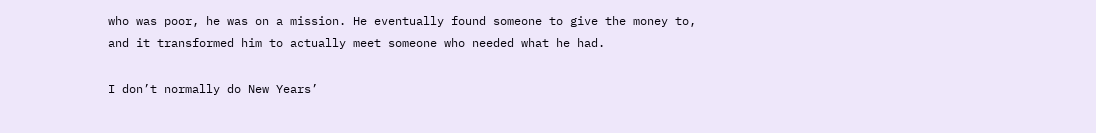who was poor, he was on a mission. He eventually found someone to give the money to, and it transformed him to actually meet someone who needed what he had.

I don’t normally do New Years’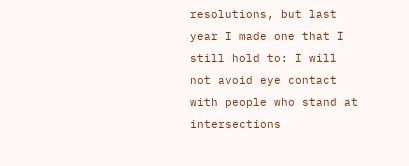resolutions, but last year I made one that I still hold to: I will not avoid eye contact with people who stand at intersections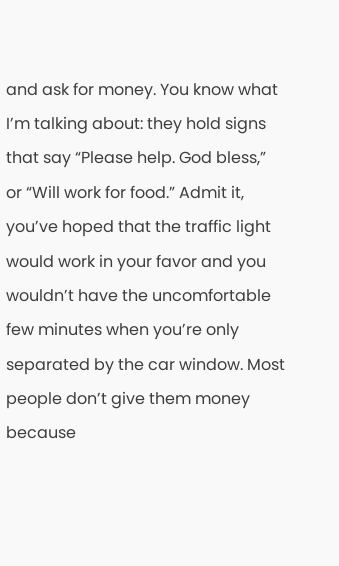and ask for money. You know what I’m talking about: they hold signs that say “Please help. God bless,” or “Will work for food.” Admit it, you’ve hoped that the traffic light would work in your favor and you wouldn’t have the uncomfortable few minutes when you’re only separated by the car window. Most people don’t give them money because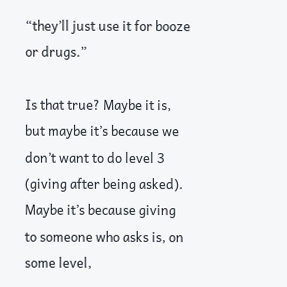“they’ll just use it for booze or drugs.”

Is that true? Maybe it is, but maybe it’s because we don’t want to do level 3 (giving after being asked). Maybe it’s because giving to someone who asks is, on some level,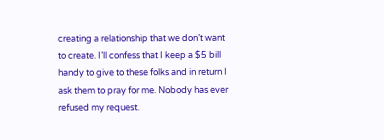creating a relationship that we don’t want to create. I’ll confess that I keep a $5 bill handy to give to these folks and in return I ask them to pray for me. Nobody has ever refused my request.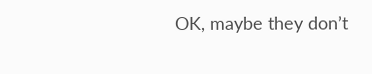OK, maybe they don’t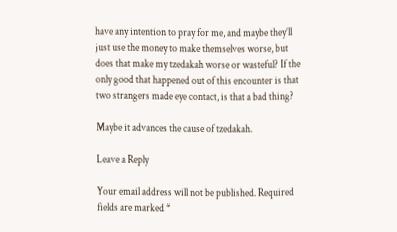have any intention to pray for me, and maybe they’ll just use the money to make themselves worse, but does that make my tzedakah worse or wasteful? If the only good that happened out of this encounter is that two strangers made eye contact, is that a bad thing?

Maybe it advances the cause of tzedakah.

Leave a Reply

Your email address will not be published. Required fields are marked *